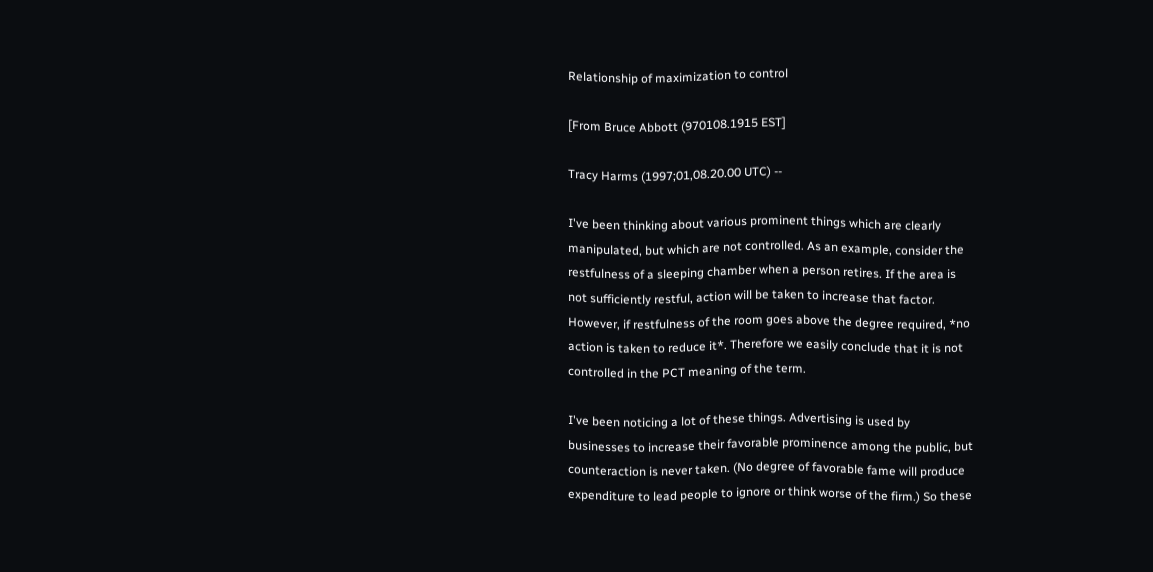Relationship of maximization to control

[From Bruce Abbott (970108.1915 EST]

Tracy Harms (1997;01,08.20.00 UTC) --

I've been thinking about various prominent things which are clearly
manipulated, but which are not controlled. As an example, consider the
restfulness of a sleeping chamber when a person retires. If the area is
not sufficiently restful, action will be taken to increase that factor.
However, if restfulness of the room goes above the degree required, *no
action is taken to reduce it*. Therefore we easily conclude that it is not
controlled in the PCT meaning of the term.

I've been noticing a lot of these things. Advertising is used by
businesses to increase their favorable prominence among the public, but
counteraction is never taken. (No degree of favorable fame will produce
expenditure to lead people to ignore or think worse of the firm.) So these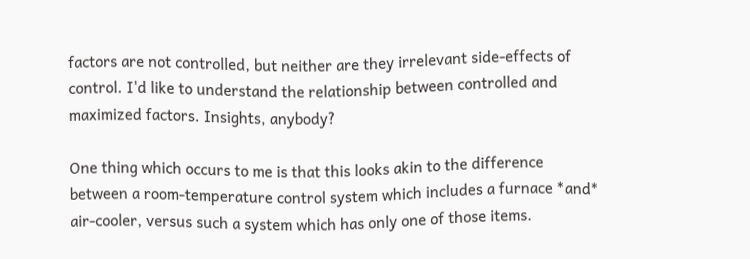factors are not controlled, but neither are they irrelevant side-effects of
control. I'd like to understand the relationship between controlled and
maximized factors. Insights, anybody?

One thing which occurs to me is that this looks akin to the difference
between a room-temperature control system which includes a furnace *and*
air-cooler, versus such a system which has only one of those items.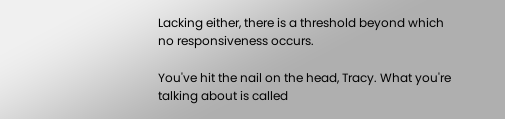Lacking either, there is a threshold beyond which no responsiveness occurs.

You've hit the nail on the head, Tracy. What you're talking about is called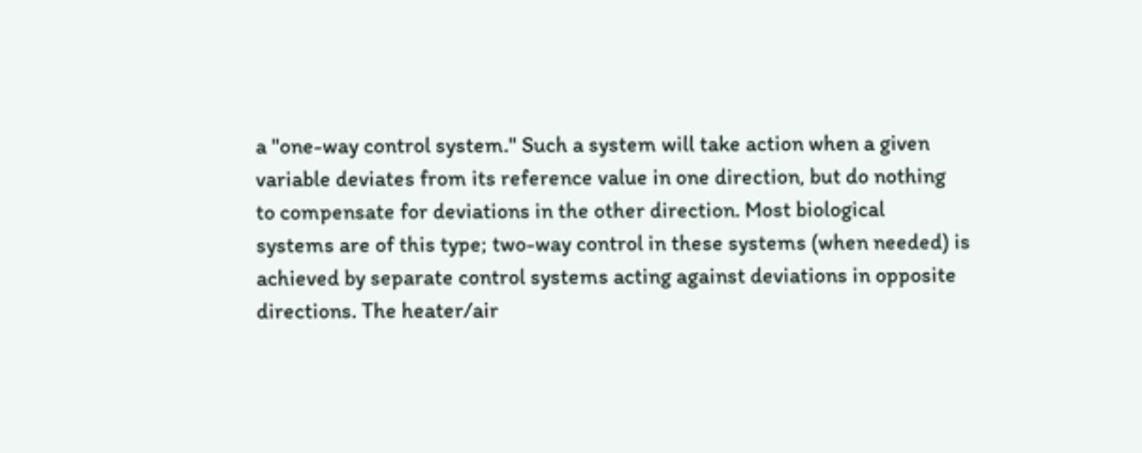a "one-way control system." Such a system will take action when a given
variable deviates from its reference value in one direction, but do nothing
to compensate for deviations in the other direction. Most biological
systems are of this type; two-way control in these systems (when needed) is
achieved by separate control systems acting against deviations in opposite
directions. The heater/air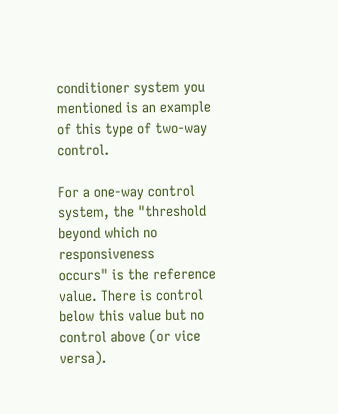conditioner system you mentioned is an example
of this type of two-way control.

For a one-way control system, the "threshold beyond which no responsiveness
occurs" is the reference value. There is control below this value but no
control above (or vice versa).